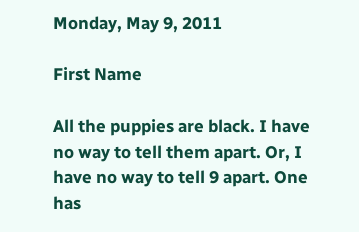Monday, May 9, 2011

First Name

All the puppies are black. I have no way to tell them apart. Or, I have no way to tell 9 apart. One has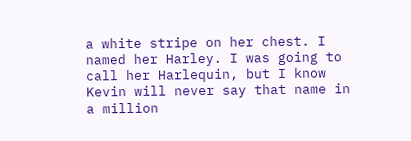a white stripe on her chest. I named her Harley. I was going to call her Harlequin, but I know Kevin will never say that name in a million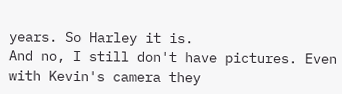years. So Harley it is.
And no, I still don't have pictures. Even with Kevin's camera they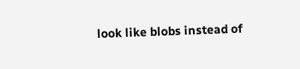look like blobs instead of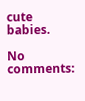cute babies.

No comments: